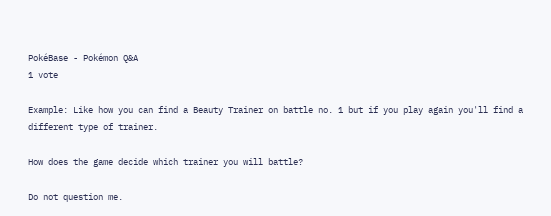PokéBase - Pokémon Q&A
1 vote

Example: Like how you can find a Beauty Trainer on battle no. 1 but if you play again you'll find a different type of trainer.

How does the game decide which trainer you will battle?

Do not question me.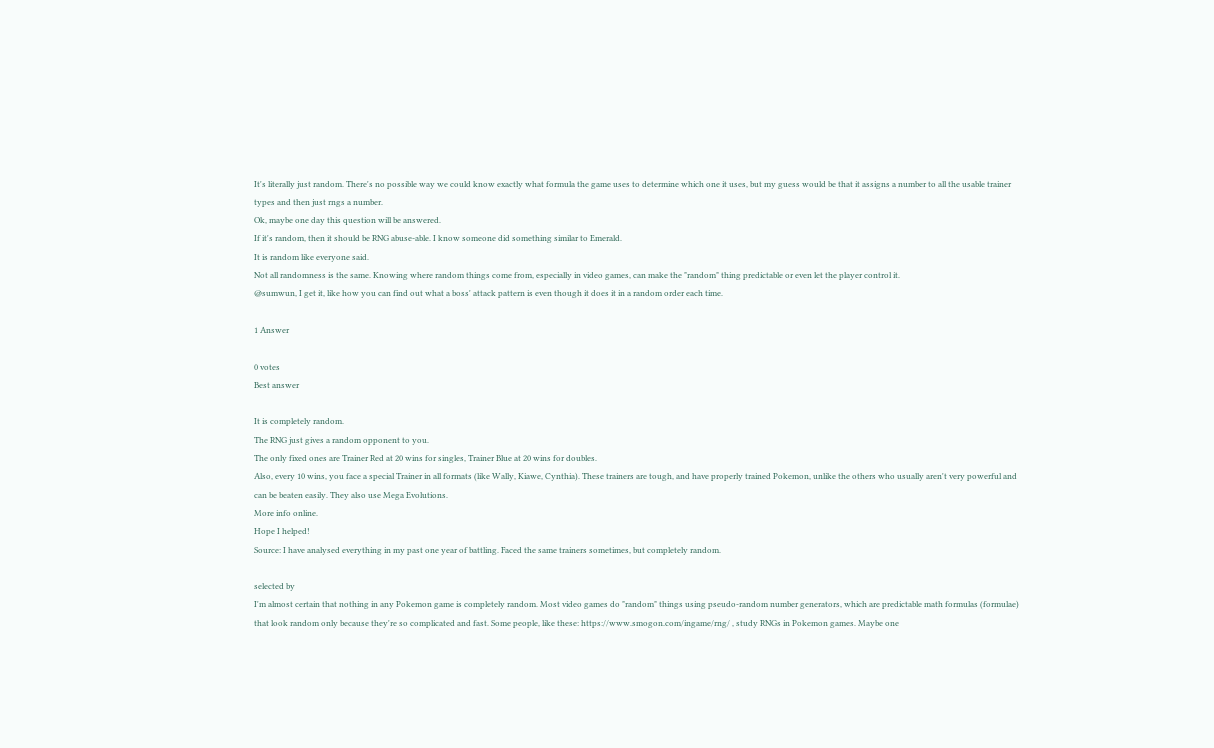It's literally just random. There's no possible way we could know exactly what formula the game uses to determine which one it uses, but my guess would be that it assigns a number to all the usable trainer types and then just rngs a number.
Ok, maybe one day this question will be answered.
If it's random, then it should be RNG abuse-able. I know someone did something similar to Emerald.
It is random like everyone said.
Not all randomness is the same. Knowing where random things come from, especially in video games, can make the "random" thing predictable or even let the player control it.
@sumwun, I get it, like how you can find out what a boss' attack pattern is even though it does it in a random order each time.

1 Answer

0 votes
Best answer

It is completely random.
The RNG just gives a random opponent to you.
The only fixed ones are Trainer Red at 20 wins for singles, Trainer Blue at 20 wins for doubles.
Also, every 10 wins, you face a special Trainer in all formats (like Wally, Kiawe, Cynthia). These trainers are tough, and have properly trained Pokemon, unlike the others who usually aren't very powerful and can be beaten easily. They also use Mega Evolutions.
More info online.
Hope I helped!
Source: I have analysed everything in my past one year of battling. Faced the same trainers sometimes, but completely random.

selected by
I'm almost certain that nothing in any Pokemon game is completely random. Most video games do "random" things using pseudo-random number generators, which are predictable math formulas (formulae) that look random only because they're so complicated and fast. Some people, like these: https://www.smogon.com/ingame/rng/ , study RNGs in Pokemon games. Maybe one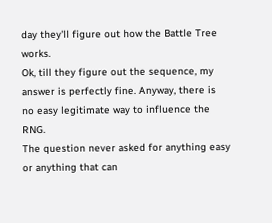day they'll figure out how the Battle Tree works.
Ok, till they figure out the sequence, my answer is perfectly fine. Anyway, there is no easy legitimate way to influence the RNG.
The question never asked for anything easy or anything that can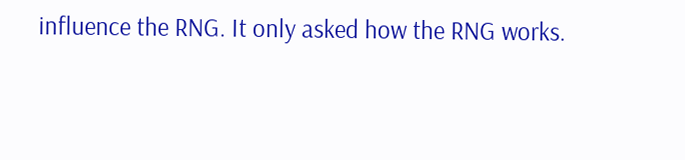influence the RNG. It only asked how the RNG works.